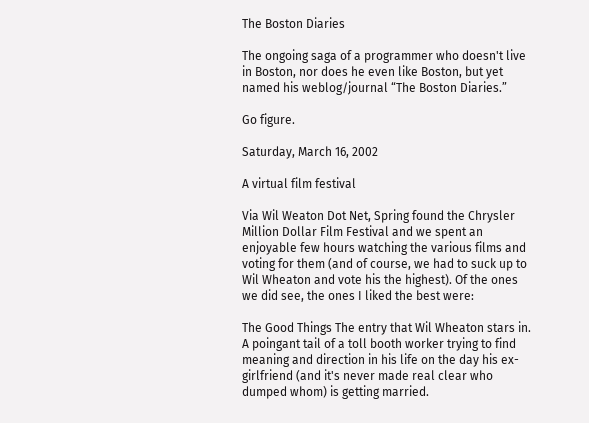The Boston Diaries

The ongoing saga of a programmer who doesn't live in Boston, nor does he even like Boston, but yet named his weblog/journal “The Boston Diaries.”

Go figure.

Saturday, March 16, 2002

A virtual film festival

Via Wil Weaton Dot Net, Spring found the Chrysler Million Dollar Film Festival and we spent an enjoyable few hours watching the various films and voting for them (and of course, we had to suck up to Wil Wheaton and vote his the highest). Of the ones we did see, the ones I liked the best were:

The Good Things The entry that Wil Wheaton stars in. A poingant tail of a toll booth worker trying to find meaning and direction in his life on the day his ex-girlfriend (and it's never made real clear who dumped whom) is getting married.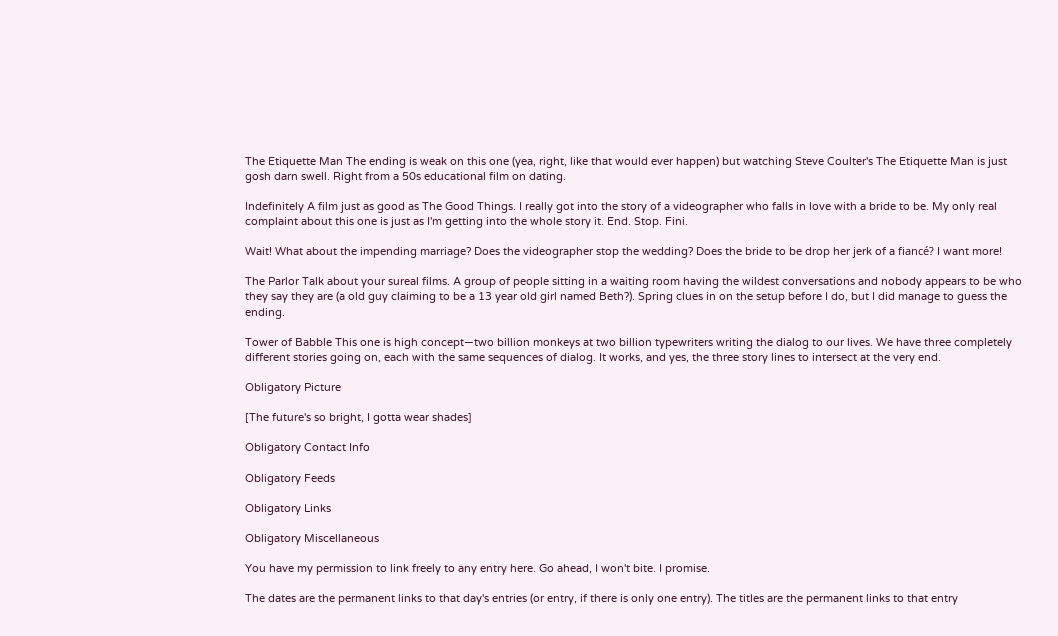The Etiquette Man The ending is weak on this one (yea, right, like that would ever happen) but watching Steve Coulter's The Etiquette Man is just gosh darn swell. Right from a 50s educational film on dating.

Indefinitely A film just as good as The Good Things. I really got into the story of a videographer who falls in love with a bride to be. My only real complaint about this one is just as I'm getting into the whole story it. End. Stop. Fini.

Wait! What about the impending marriage? Does the videographer stop the wedding? Does the bride to be drop her jerk of a fiancé? I want more!

The Parlor Talk about your sureal films. A group of people sitting in a waiting room having the wildest conversations and nobody appears to be who they say they are (a old guy claiming to be a 13 year old girl named Beth?). Spring clues in on the setup before I do, but I did manage to guess the ending.

Tower of Babble This one is high concept—two billion monkeys at two billion typewriters writing the dialog to our lives. We have three completely different stories going on, each with the same sequences of dialog. It works, and yes, the three story lines to intersect at the very end.

Obligatory Picture

[The future's so bright, I gotta wear shades]

Obligatory Contact Info

Obligatory Feeds

Obligatory Links

Obligatory Miscellaneous

You have my permission to link freely to any entry here. Go ahead, I won't bite. I promise.

The dates are the permanent links to that day's entries (or entry, if there is only one entry). The titles are the permanent links to that entry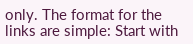only. The format for the links are simple: Start with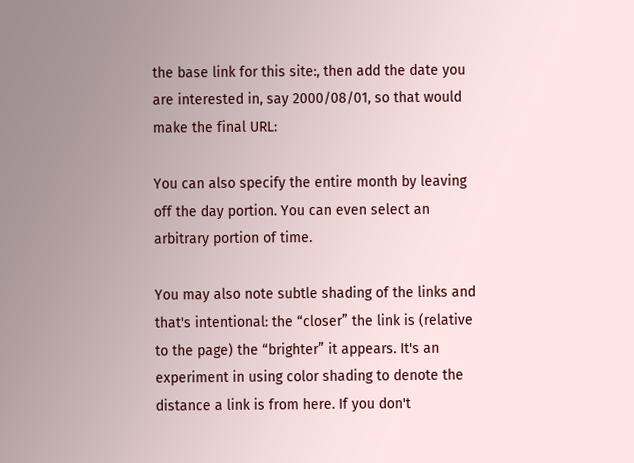the base link for this site:, then add the date you are interested in, say 2000/08/01, so that would make the final URL:

You can also specify the entire month by leaving off the day portion. You can even select an arbitrary portion of time.

You may also note subtle shading of the links and that's intentional: the “closer” the link is (relative to the page) the “brighter” it appears. It's an experiment in using color shading to denote the distance a link is from here. If you don't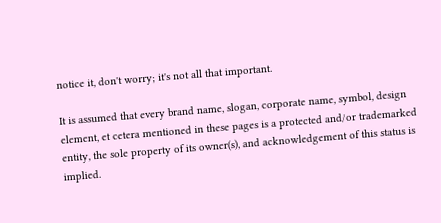notice it, don't worry; it's not all that important.

It is assumed that every brand name, slogan, corporate name, symbol, design element, et cetera mentioned in these pages is a protected and/or trademarked entity, the sole property of its owner(s), and acknowledgement of this status is implied.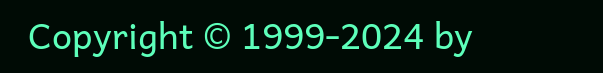Copyright © 1999-2024 by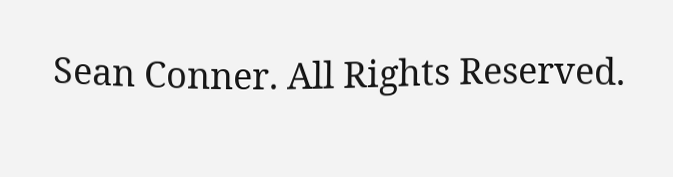Sean Conner. All Rights Reserved.